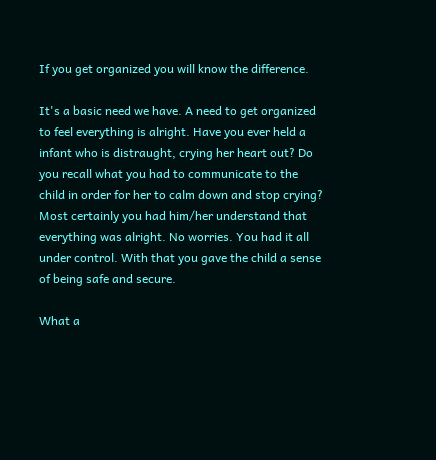If you get organized you will know the difference.

It's a basic need we have. A need to get organized to feel everything is alright. Have you ever held a infant who is distraught, crying her heart out? Do you recall what you had to communicate to the child in order for her to calm down and stop crying? Most certainly you had him/her understand that everything was alright. No worries. You had it all under control. With that you gave the child a sense of being safe and secure.

What a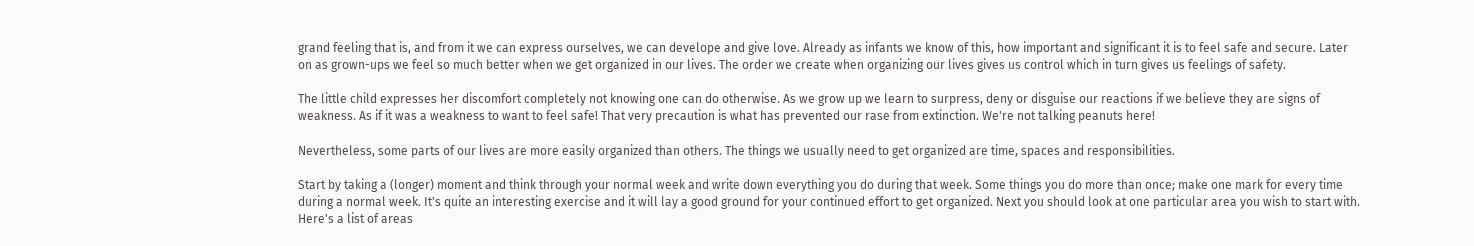grand feeling that is, and from it we can express ourselves, we can develope and give love. Already as infants we know of this, how important and significant it is to feel safe and secure. Later on as grown-ups we feel so much better when we get organized in our lives. The order we create when organizing our lives gives us control which in turn gives us feelings of safety.

The little child expresses her discomfort completely not knowing one can do otherwise. As we grow up we learn to surpress, deny or disguise our reactions if we believe they are signs of weakness. As if it was a weakness to want to feel safe! That very precaution is what has prevented our rase from extinction. We're not talking peanuts here!

Nevertheless, some parts of our lives are more easily organized than others. The things we usually need to get organized are time, spaces and responsibilities.

Start by taking a (longer) moment and think through your normal week and write down everything you do during that week. Some things you do more than once; make one mark for every time during a normal week. It's quite an interesting exercise and it will lay a good ground for your continued effort to get organized. Next you should look at one particular area you wish to start with. Here's a list of areas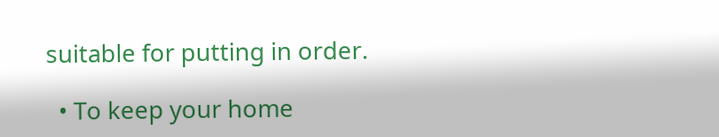suitable for putting in order.

  • To keep your home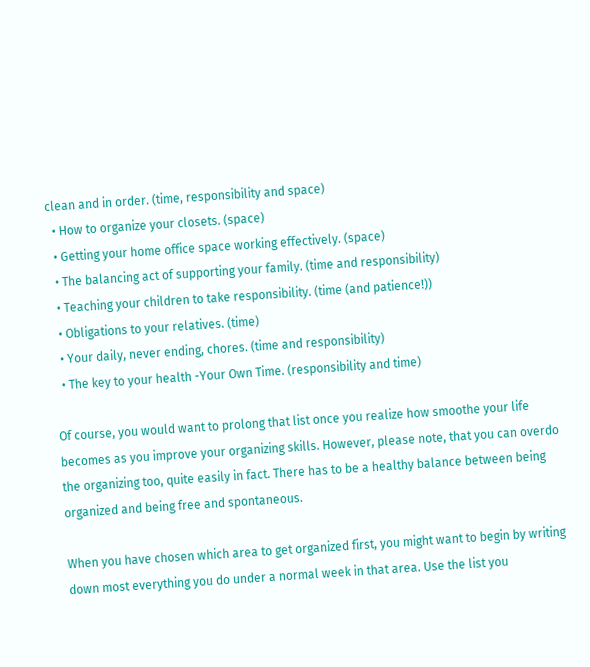clean and in order. (time, responsibility and space)
  • How to organize your closets. (space)
  • Getting your home office space working effectively. (space)
  • The balancing act of supporting your family. (time and responsibility)
  • Teaching your children to take responsibility. (time (and patience!))
  • Obligations to your relatives. (time)
  • Your daily, never ending, chores. (time and responsibility)
  • The key to your health -Your Own Time. (responsibility and time)

Of course, you would want to prolong that list once you realize how smoothe your life becomes as you improve your organizing skills. However, please note, that you can overdo the organizing too, quite easily in fact. There has to be a healthy balance between being organized and being free and spontaneous.

When you have chosen which area to get organized first, you might want to begin by writing down most everything you do under a normal week in that area. Use the list you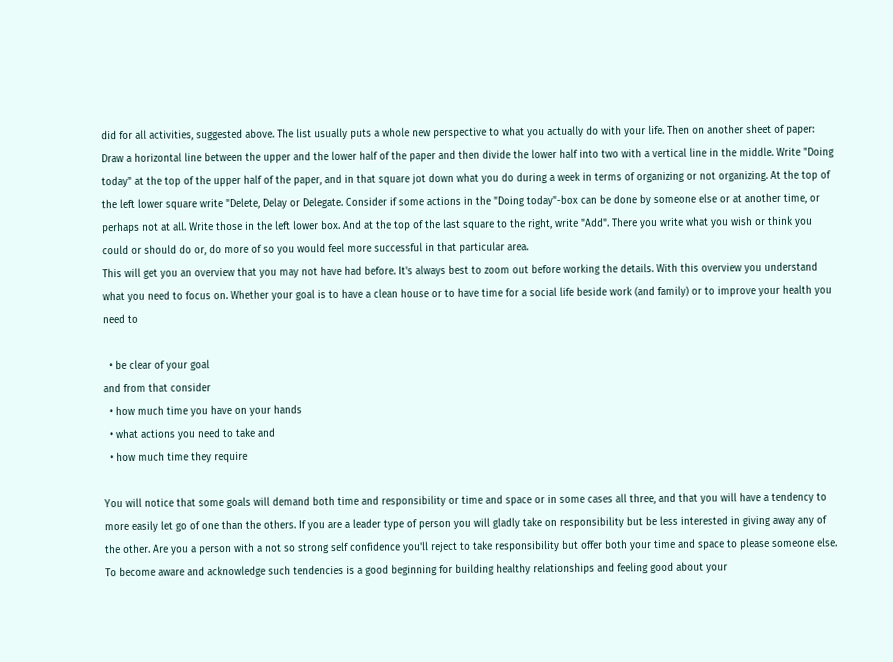did for all activities, suggested above. The list usually puts a whole new perspective to what you actually do with your life. Then on another sheet of paper: Draw a horizontal line between the upper and the lower half of the paper and then divide the lower half into two with a vertical line in the middle. Write "Doing today" at the top of the upper half of the paper, and in that square jot down what you do during a week in terms of organizing or not organizing. At the top of the left lower square write "Delete, Delay or Delegate. Consider if some actions in the "Doing today"-box can be done by someone else or at another time, or perhaps not at all. Write those in the left lower box. And at the top of the last square to the right, write "Add". There you write what you wish or think you could or should do or, do more of so you would feel more successful in that particular area.
This will get you an overview that you may not have had before. It's always best to zoom out before working the details. With this overview you understand what you need to focus on. Whether your goal is to have a clean house or to have time for a social life beside work (and family) or to improve your health you need to

  • be clear of your goal
and from that consider
  • how much time you have on your hands
  • what actions you need to take and
  • how much time they require

You will notice that some goals will demand both time and responsibility or time and space or in some cases all three, and that you will have a tendency to more easily let go of one than the others. If you are a leader type of person you will gladly take on responsibility but be less interested in giving away any of the other. Are you a person with a not so strong self confidence you'll reject to take responsibility but offer both your time and space to please someone else. To become aware and acknowledge such tendencies is a good beginning for building healthy relationships and feeling good about your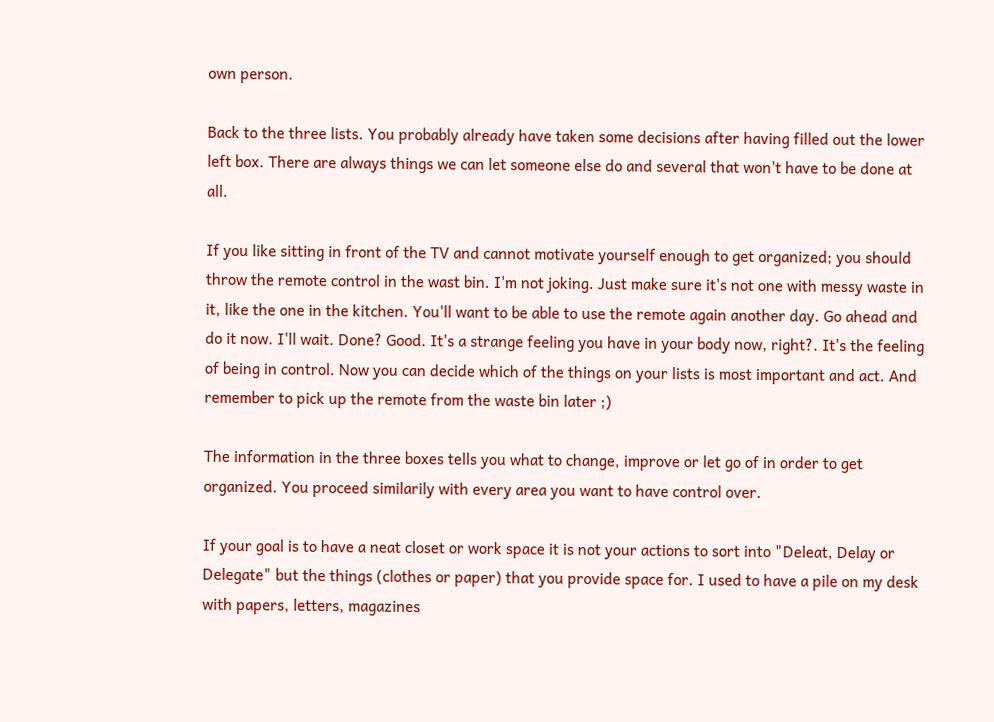own person.

Back to the three lists. You probably already have taken some decisions after having filled out the lower left box. There are always things we can let someone else do and several that won't have to be done at all.

If you like sitting in front of the TV and cannot motivate yourself enough to get organized; you should throw the remote control in the wast bin. I'm not joking. Just make sure it's not one with messy waste in it, like the one in the kitchen. You'll want to be able to use the remote again another day. Go ahead and do it now. I'll wait. Done? Good. It's a strange feeling you have in your body now, right?. It's the feeling of being in control. Now you can decide which of the things on your lists is most important and act. And remember to pick up the remote from the waste bin later ;)

The information in the three boxes tells you what to change, improve or let go of in order to get organized. You proceed similarily with every area you want to have control over.

If your goal is to have a neat closet or work space it is not your actions to sort into "Deleat, Delay or Delegate" but the things (clothes or paper) that you provide space for. I used to have a pile on my desk with papers, letters, magazines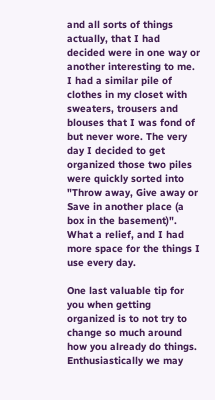and all sorts of things actually, that I had decided were in one way or another interesting to me. I had a similar pile of clothes in my closet with sweaters, trousers and blouses that I was fond of but never wore. The very day I decided to get organized those two piles were quickly sorted into "Throw away, Give away or Save in another place (a box in the basement)". What a relief, and I had more space for the things I use every day.

One last valuable tip for you when getting organized is to not try to change so much around how you already do things. Enthusiastically we may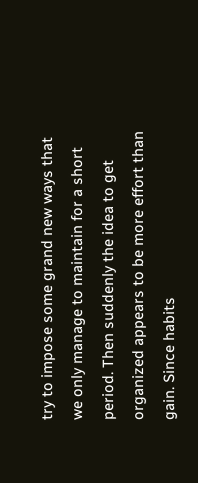try to impose some grand new ways that we only manage to maintain for a short period. Then suddenly the idea to get organized appears to be more effort than gain. Since habits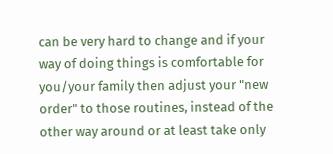can be very hard to change and if your way of doing things is comfortable for you/your family then adjust your "new order" to those routines, instead of the other way around or at least take only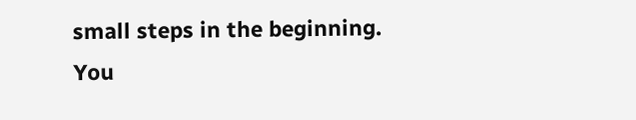small steps in the beginning.
You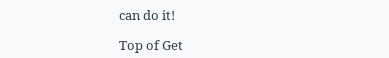can do it!

Top of Get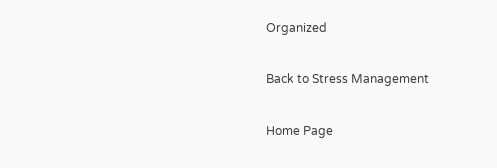Organized

Back to Stress Management

Home Page